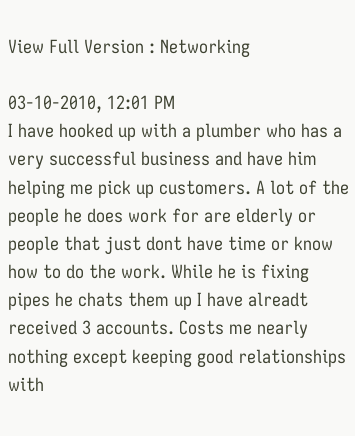View Full Version : Networking

03-10-2010, 12:01 PM
I have hooked up with a plumber who has a very successful business and have him helping me pick up customers. A lot of the people he does work for are elderly or people that just dont have time or know how to do the work. While he is fixing pipes he chats them up I have alreadt received 3 accounts. Costs me nearly nothing except keeping good relationships with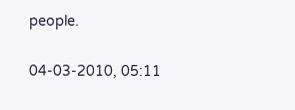people.

04-03-2010, 05:11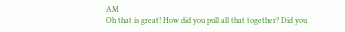AM
Oh that is great! How did you pull all that together? Did you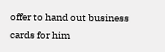offer to hand out business cards for him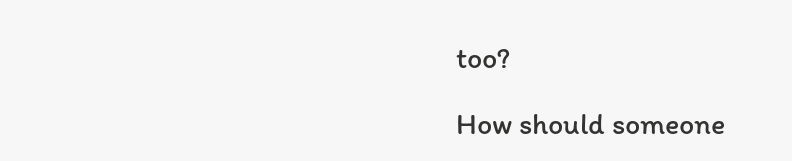too?

How should someone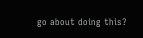go about doing this?